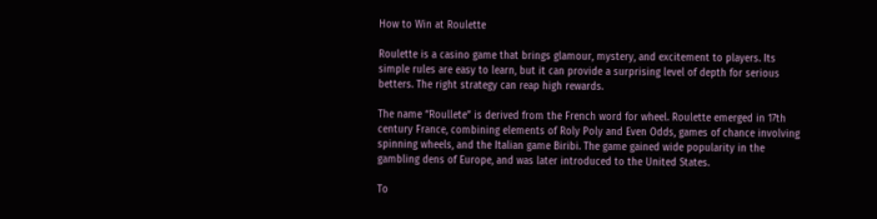How to Win at Roulette

Roulette is a casino game that brings glamour, mystery, and excitement to players. Its simple rules are easy to learn, but it can provide a surprising level of depth for serious betters. The right strategy can reap high rewards.

The name “Roullete” is derived from the French word for wheel. Roulette emerged in 17th century France, combining elements of Roly Poly and Even Odds, games of chance involving spinning wheels, and the Italian game Biribi. The game gained wide popularity in the gambling dens of Europe, and was later introduced to the United States.

To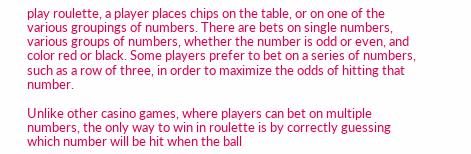play roulette, a player places chips on the table, or on one of the various groupings of numbers. There are bets on single numbers, various groups of numbers, whether the number is odd or even, and color red or black. Some players prefer to bet on a series of numbers, such as a row of three, in order to maximize the odds of hitting that number.

Unlike other casino games, where players can bet on multiple numbers, the only way to win in roulette is by correctly guessing which number will be hit when the ball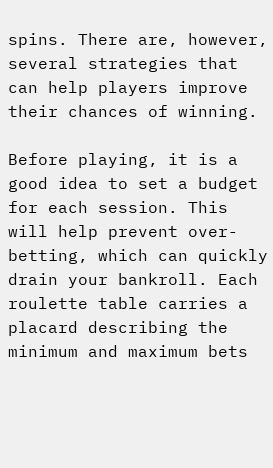spins. There are, however, several strategies that can help players improve their chances of winning.

Before playing, it is a good idea to set a budget for each session. This will help prevent over-betting, which can quickly drain your bankroll. Each roulette table carries a placard describing the minimum and maximum bets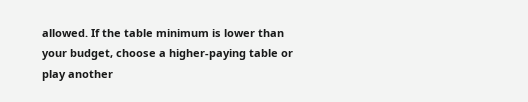allowed. If the table minimum is lower than your budget, choose a higher-paying table or play another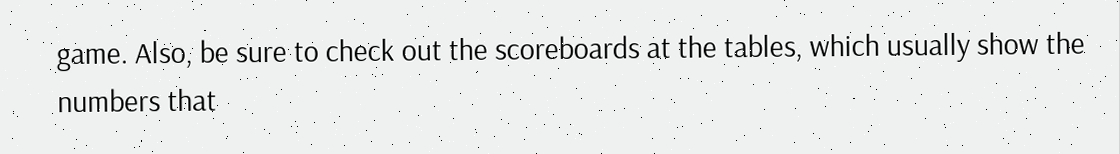game. Also, be sure to check out the scoreboards at the tables, which usually show the numbers that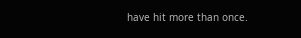have hit more than once.